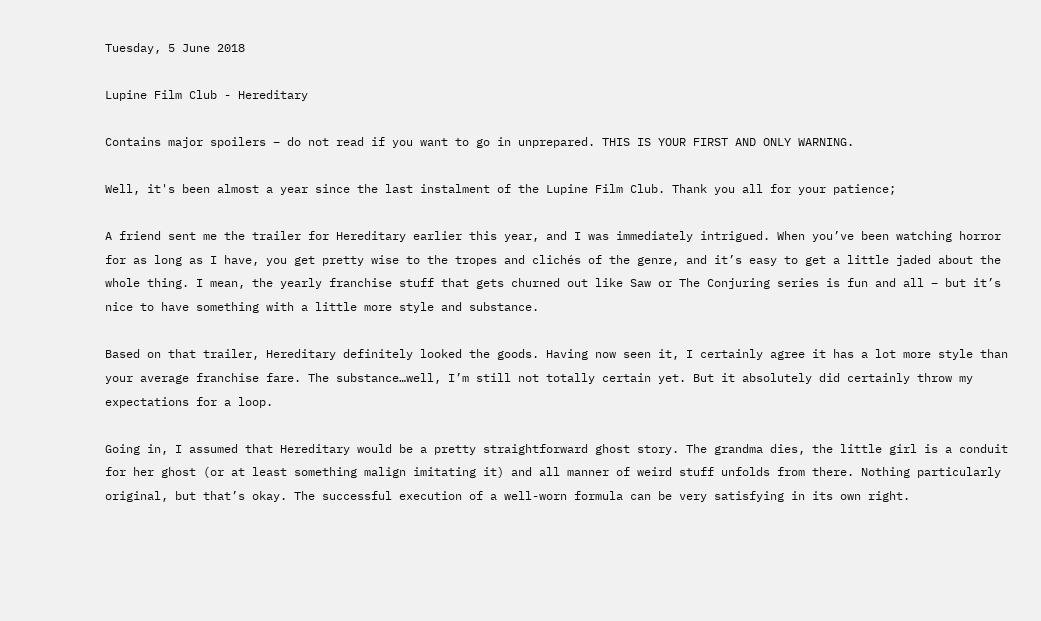Tuesday, 5 June 2018

Lupine Film Club - Hereditary

Contains major spoilers – do not read if you want to go in unprepared. THIS IS YOUR FIRST AND ONLY WARNING.

Well, it's been almost a year since the last instalment of the Lupine Film Club. Thank you all for your patience;

A friend sent me the trailer for Hereditary earlier this year, and I was immediately intrigued. When you’ve been watching horror for as long as I have, you get pretty wise to the tropes and clichés of the genre, and it’s easy to get a little jaded about the whole thing. I mean, the yearly franchise stuff that gets churned out like Saw or The Conjuring series is fun and all – but it’s nice to have something with a little more style and substance.

Based on that trailer, Hereditary definitely looked the goods. Having now seen it, I certainly agree it has a lot more style than your average franchise fare. The substance…well, I’m still not totally certain yet. But it absolutely did certainly throw my expectations for a loop.

Going in, I assumed that Hereditary would be a pretty straightforward ghost story. The grandma dies, the little girl is a conduit for her ghost (or at least something malign imitating it) and all manner of weird stuff unfolds from there. Nothing particularly original, but that’s okay. The successful execution of a well-worn formula can be very satisfying in its own right.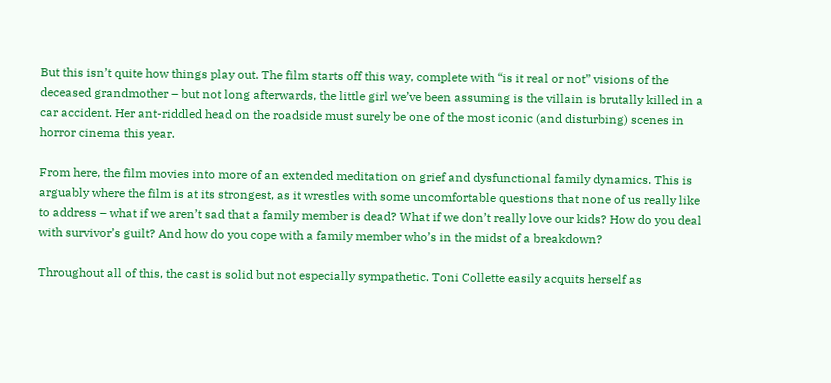But this isn’t quite how things play out. The film starts off this way, complete with “is it real or not” visions of the deceased grandmother – but not long afterwards, the little girl we’ve been assuming is the villain is brutally killed in a car accident. Her ant-riddled head on the roadside must surely be one of the most iconic (and disturbing) scenes in horror cinema this year.

From here, the film movies into more of an extended meditation on grief and dysfunctional family dynamics. This is arguably where the film is at its strongest, as it wrestles with some uncomfortable questions that none of us really like to address – what if we aren’t sad that a family member is dead? What if we don’t really love our kids? How do you deal with survivor’s guilt? And how do you cope with a family member who’s in the midst of a breakdown?

Throughout all of this, the cast is solid but not especially sympathetic. Toni Collette easily acquits herself as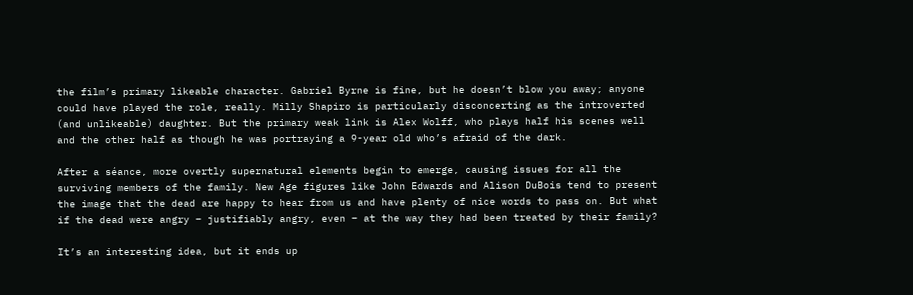the film’s primary likeable character. Gabriel Byrne is fine, but he doesn’t blow you away; anyone could have played the role, really. Milly Shapiro is particularly disconcerting as the introverted (and unlikeable) daughter. But the primary weak link is Alex Wolff, who plays half his scenes well and the other half as though he was portraying a 9-year old who’s afraid of the dark.

After a séance, more overtly supernatural elements begin to emerge, causing issues for all the surviving members of the family. New Age figures like John Edwards and Alison DuBois tend to present the image that the dead are happy to hear from us and have plenty of nice words to pass on. But what if the dead were angry – justifiably angry, even – at the way they had been treated by their family?

It’s an interesting idea, but it ends up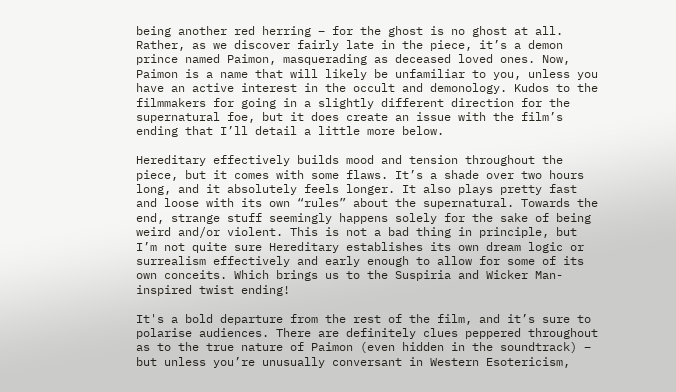being another red herring – for the ghost is no ghost at all. Rather, as we discover fairly late in the piece, it’s a demon prince named Paimon, masquerading as deceased loved ones. Now, Paimon is a name that will likely be unfamiliar to you, unless you have an active interest in the occult and demonology. Kudos to the filmmakers for going in a slightly different direction for the supernatural foe, but it does create an issue with the film’s ending that I’ll detail a little more below.

Hereditary effectively builds mood and tension throughout the piece, but it comes with some flaws. It’s a shade over two hours long, and it absolutely feels longer. It also plays pretty fast and loose with its own “rules” about the supernatural. Towards the end, strange stuff seemingly happens solely for the sake of being weird and/or violent. This is not a bad thing in principle, but I’m not quite sure Hereditary establishes its own dream logic or surrealism effectively and early enough to allow for some of its own conceits. Which brings us to the Suspiria and Wicker Man-inspired twist ending!

It's a bold departure from the rest of the film, and it’s sure to polarise audiences. There are definitely clues peppered throughout as to the true nature of Paimon (even hidden in the soundtrack) – but unless you’re unusually conversant in Western Esotericism,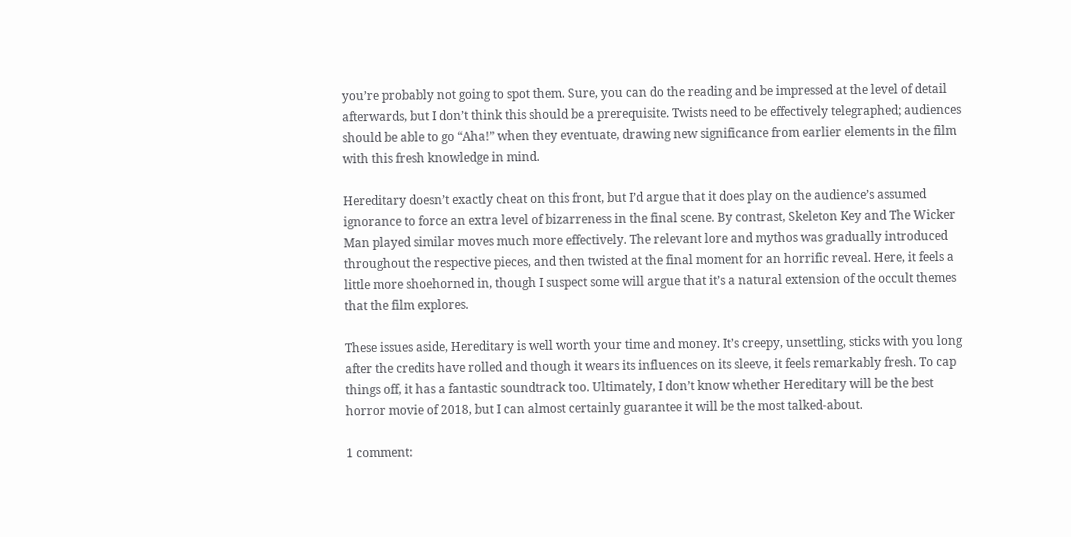you’re probably not going to spot them. Sure, you can do the reading and be impressed at the level of detail afterwards, but I don’t think this should be a prerequisite. Twists need to be effectively telegraphed; audiences should be able to go “Aha!” when they eventuate, drawing new significance from earlier elements in the film with this fresh knowledge in mind.

Hereditary doesn’t exactly cheat on this front, but I’d argue that it does play on the audience’s assumed ignorance to force an extra level of bizarreness in the final scene. By contrast, Skeleton Key and The Wicker Man played similar moves much more effectively. The relevant lore and mythos was gradually introduced throughout the respective pieces, and then twisted at the final moment for an horrific reveal. Here, it feels a little more shoehorned in, though I suspect some will argue that it’s a natural extension of the occult themes that the film explores.

These issues aside, Hereditary is well worth your time and money. It’s creepy, unsettling, sticks with you long after the credits have rolled and though it wears its influences on its sleeve, it feels remarkably fresh. To cap things off, it has a fantastic soundtrack too. Ultimately, I don’t know whether Hereditary will be the best horror movie of 2018, but I can almost certainly guarantee it will be the most talked-about.

1 comment: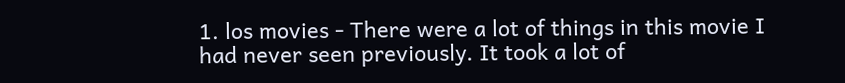1. los movies - There were a lot of things in this movie I had never seen previously. It took a lot of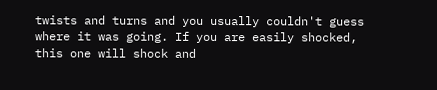twists and turns and you usually couldn't guess where it was going. If you are easily shocked, this one will shock and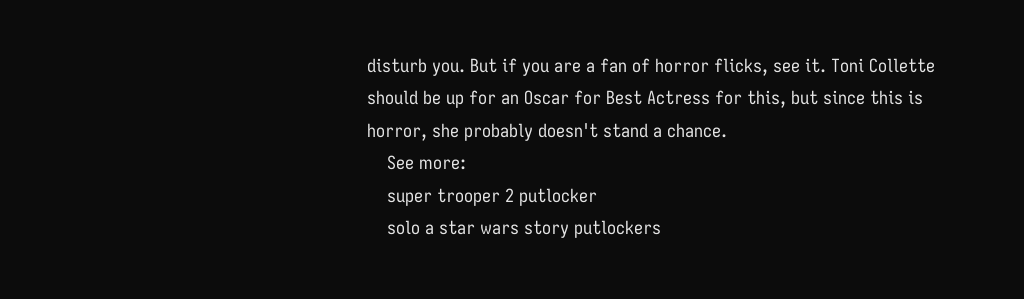disturb you. But if you are a fan of horror flicks, see it. Toni Collette should be up for an Oscar for Best Actress for this, but since this is horror, she probably doesn't stand a chance.
    See more:
    super trooper 2 putlocker
    solo a star wars story putlockers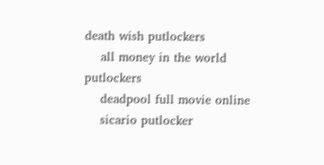death wish putlockers
    all money in the world putlockers
    deadpool full movie online
    sicario putlocker